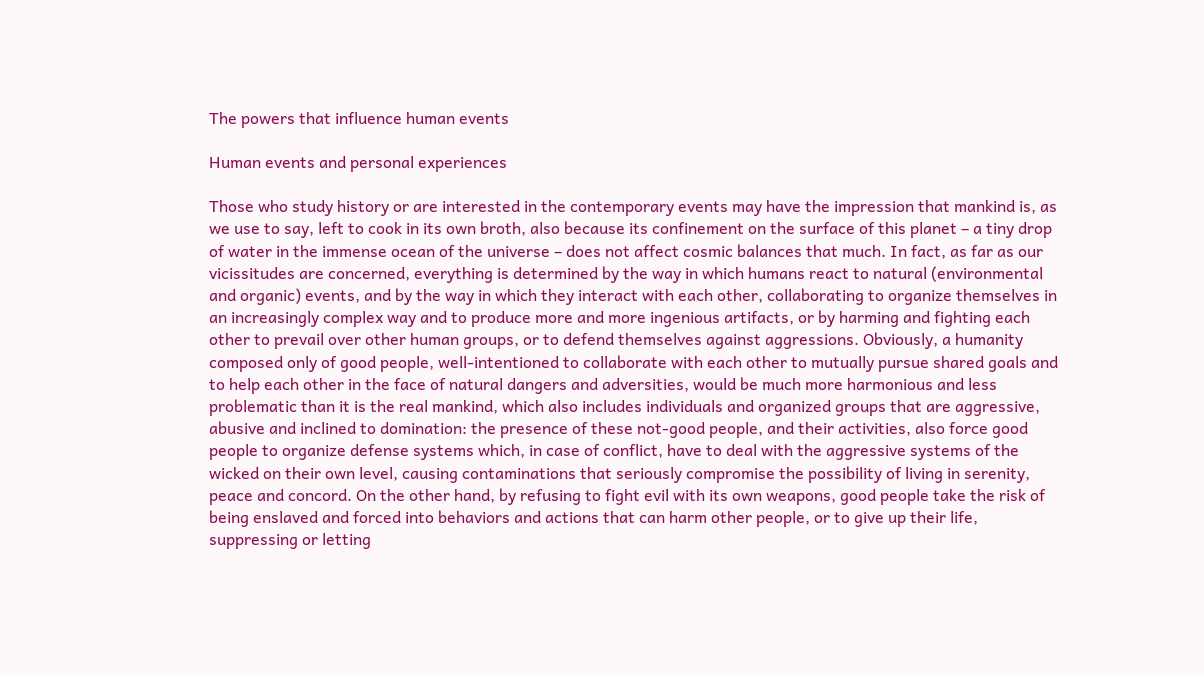The powers that influence human events

Human events and personal experiences

Those who study history or are interested in the contemporary events may have the impression that mankind is, as we use to say, left to cook in its own broth, also because its confinement on the surface of this planet – a tiny drop of water in the immense ocean of the universe – does not affect cosmic balances that much. In fact, as far as our vicissitudes are concerned, everything is determined by the way in which humans react to natural (environmental and organic) events, and by the way in which they interact with each other, collaborating to organize themselves in an increasingly complex way and to produce more and more ingenious artifacts, or by harming and fighting each other to prevail over other human groups, or to defend themselves against aggressions. Obviously, a humanity composed only of good people, well-intentioned to collaborate with each other to mutually pursue shared goals and to help each other in the face of natural dangers and adversities, would be much more harmonious and less problematic than it is the real mankind, which also includes individuals and organized groups that are aggressive, abusive and inclined to domination: the presence of these not-good people, and their activities, also force good people to organize defense systems which, in case of conflict, have to deal with the aggressive systems of the wicked on their own level, causing contaminations that seriously compromise the possibility of living in serenity, peace and concord. On the other hand, by refusing to fight evil with its own weapons, good people take the risk of being enslaved and forced into behaviors and actions that can harm other people, or to give up their life, suppressing or letting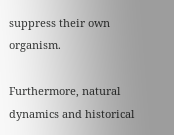suppress their own organism.

Furthermore, natural dynamics and historical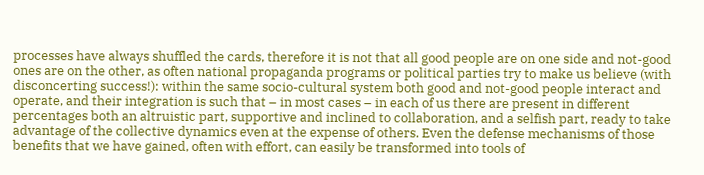processes have always shuffled the cards, therefore it is not that all good people are on one side and not-good ones are on the other, as often national propaganda programs or political parties try to make us believe (with disconcerting success!): within the same socio-cultural system both good and not-good people interact and operate, and their integration is such that – in most cases – in each of us there are present in different percentages both an altruistic part, supportive and inclined to collaboration, and a selfish part, ready to take advantage of the collective dynamics even at the expense of others. Even the defense mechanisms of those benefits that we have gained, often with effort, can easily be transformed into tools of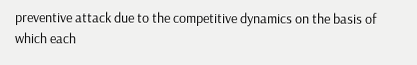preventive attack due to the competitive dynamics on the basis of which each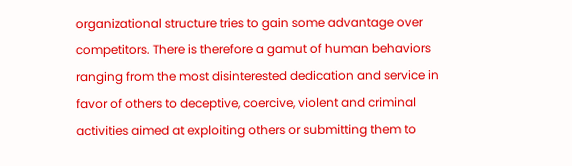organizational structure tries to gain some advantage over competitors. There is therefore a gamut of human behaviors ranging from the most disinterested dedication and service in favor of others to deceptive, coercive, violent and criminal activities aimed at exploiting others or submitting them to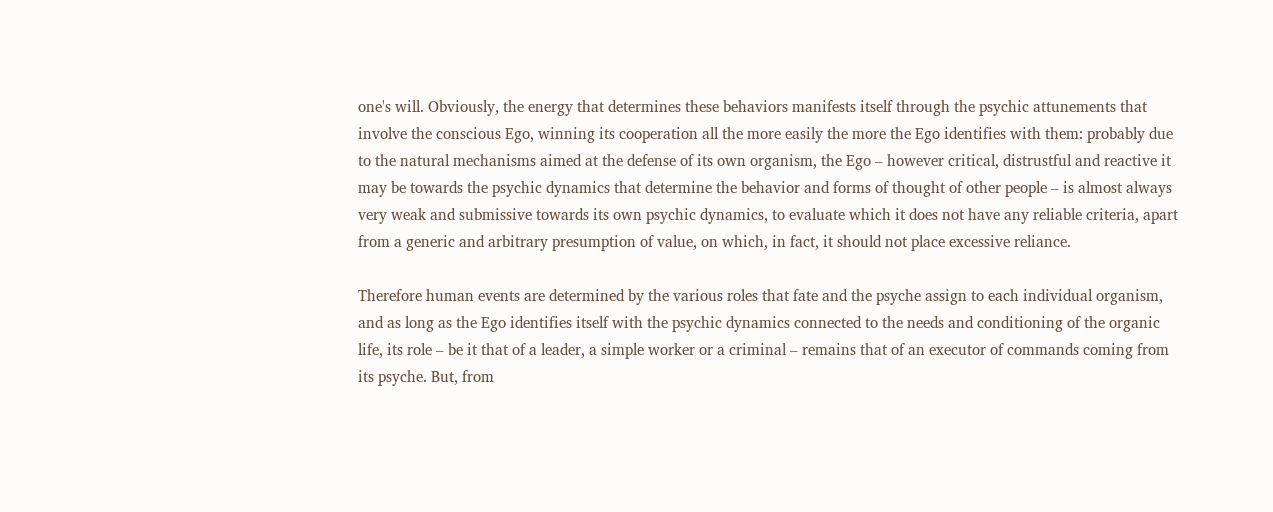one's will. Obviously, the energy that determines these behaviors manifests itself through the psychic attunements that involve the conscious Ego, winning its cooperation all the more easily the more the Ego identifies with them: probably due to the natural mechanisms aimed at the defense of its own organism, the Ego – however critical, distrustful and reactive it may be towards the psychic dynamics that determine the behavior and forms of thought of other people – is almost always very weak and submissive towards its own psychic dynamics, to evaluate which it does not have any reliable criteria, apart from a generic and arbitrary presumption of value, on which, in fact, it should not place excessive reliance.

Therefore human events are determined by the various roles that fate and the psyche assign to each individual organism, and as long as the Ego identifies itself with the psychic dynamics connected to the needs and conditioning of the organic life, its role – be it that of a leader, a simple worker or a criminal – remains that of an executor of commands coming from its psyche. But, from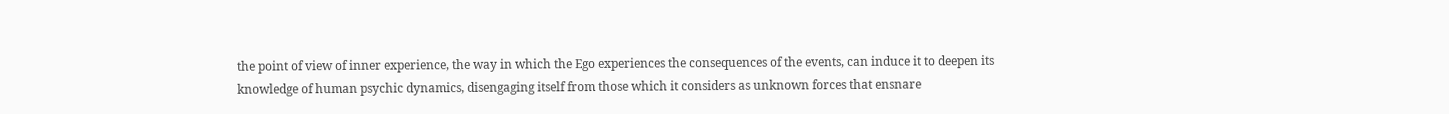the point of view of inner experience, the way in which the Ego experiences the consequences of the events, can induce it to deepen its knowledge of human psychic dynamics, disengaging itself from those which it considers as unknown forces that ensnare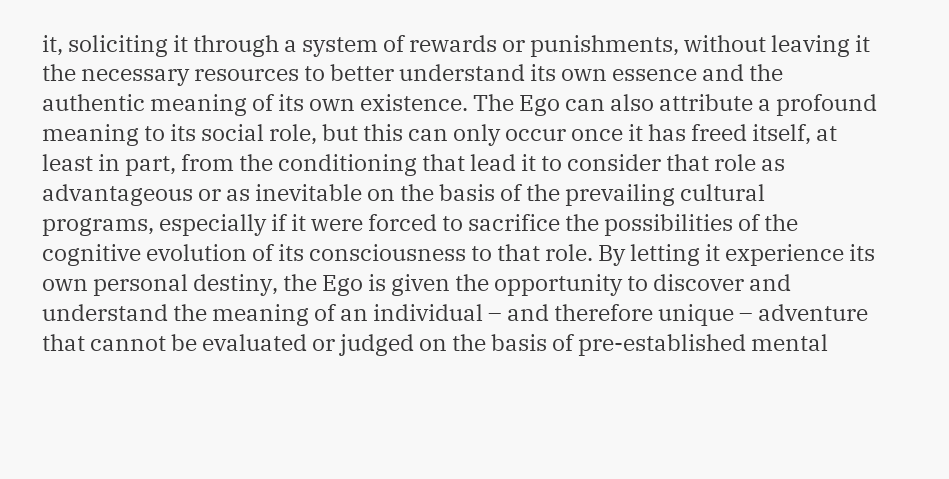it, soliciting it through a system of rewards or punishments, without leaving it the necessary resources to better understand its own essence and the authentic meaning of its own existence. The Ego can also attribute a profound meaning to its social role, but this can only occur once it has freed itself, at least in part, from the conditioning that lead it to consider that role as advantageous or as inevitable on the basis of the prevailing cultural programs, especially if it were forced to sacrifice the possibilities of the cognitive evolution of its consciousness to that role. By letting it experience its own personal destiny, the Ego is given the opportunity to discover and understand the meaning of an individual – and therefore unique – adventure that cannot be evaluated or judged on the basis of pre-established mental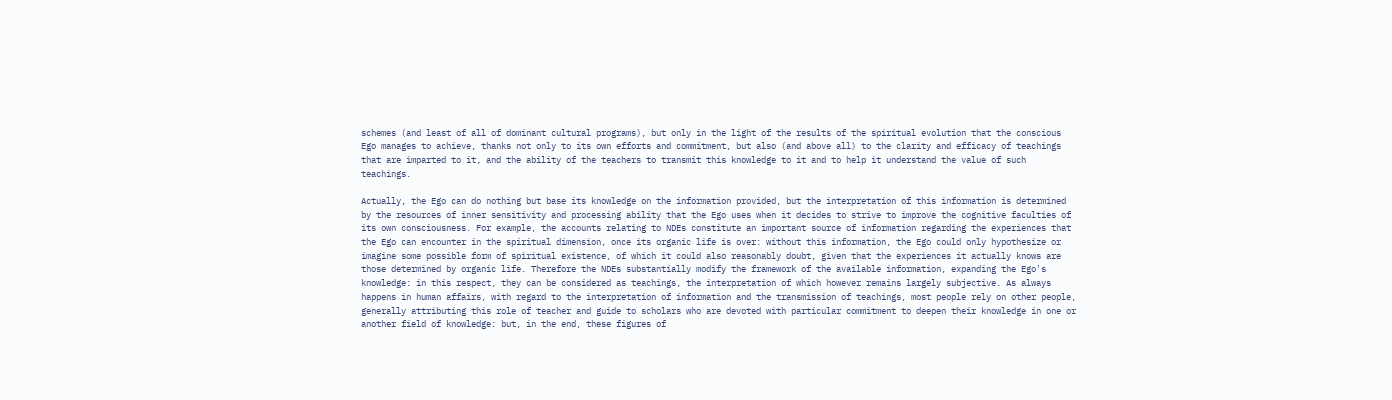schemes (and least of all of dominant cultural programs), but only in the light of the results of the spiritual evolution that the conscious Ego manages to achieve, thanks not only to its own efforts and commitment, but also (and above all) to the clarity and efficacy of teachings that are imparted to it, and the ability of the teachers to transmit this knowledge to it and to help it understand the value of such teachings.

Actually, the Ego can do nothing but base its knowledge on the information provided, but the interpretation of this information is determined by the resources of inner sensitivity and processing ability that the Ego uses when it decides to strive to improve the cognitive faculties of its own consciousness. For example, the accounts relating to NDEs constitute an important source of information regarding the experiences that the Ego can encounter in the spiritual dimension, once its organic life is over: without this information, the Ego could only hypothesize or imagine some possible form of spiritual existence, of which it could also reasonably doubt, given that the experiences it actually knows are those determined by organic life. Therefore the NDEs substantially modify the framework of the available information, expanding the Ego's knowledge: in this respect, they can be considered as teachings, the interpretation of which however remains largely subjective. As always happens in human affairs, with regard to the interpretation of information and the transmission of teachings, most people rely on other people, generally attributing this role of teacher and guide to scholars who are devoted with particular commitment to deepen their knowledge in one or another field of knowledge: but, in the end, these figures of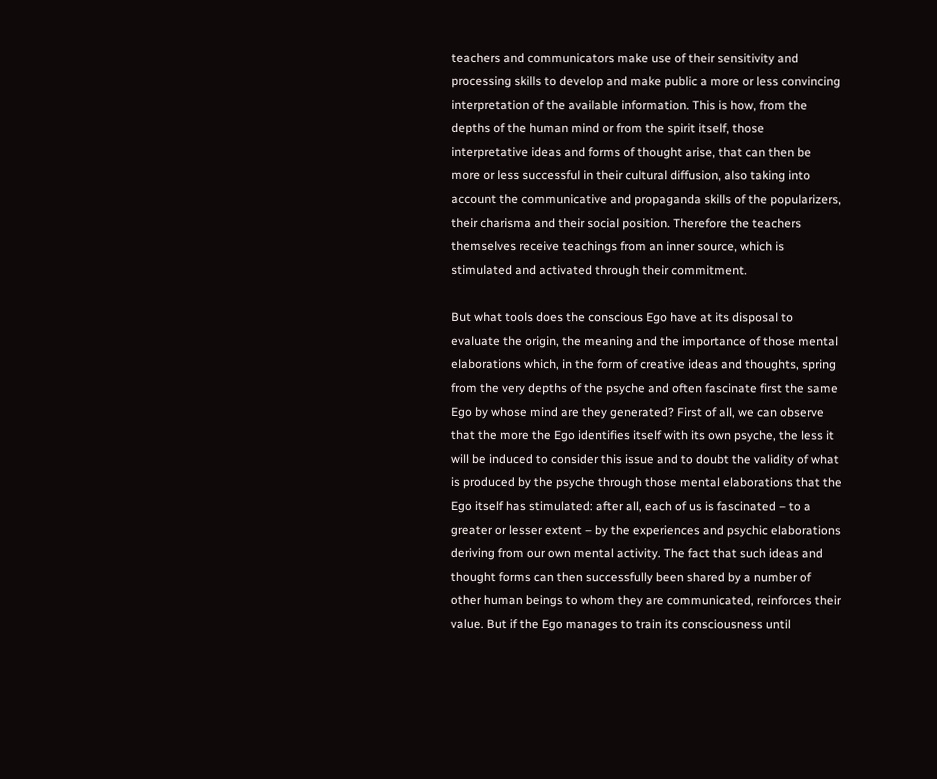teachers and communicators make use of their sensitivity and processing skills to develop and make public a more or less convincing interpretation of the available information. This is how, from the depths of the human mind or from the spirit itself, those interpretative ideas and forms of thought arise, that can then be more or less successful in their cultural diffusion, also taking into account the communicative and propaganda skills of the popularizers, their charisma and their social position. Therefore the teachers themselves receive teachings from an inner source, which is stimulated and activated through their commitment.

But what tools does the conscious Ego have at its disposal to evaluate the origin, the meaning and the importance of those mental elaborations which, in the form of creative ideas and thoughts, spring from the very depths of the psyche and often fascinate first the same Ego by whose mind are they generated? First of all, we can observe that the more the Ego identifies itself with its own psyche, the less it will be induced to consider this issue and to doubt the validity of what is produced by the psyche through those mental elaborations that the Ego itself has stimulated: after all, each of us is fascinated – to a greater or lesser extent – by the experiences and psychic elaborations deriving from our own mental activity. The fact that such ideas and thought forms can then successfully been shared by a number of other human beings to whom they are communicated, reinforces their value. But if the Ego manages to train its consciousness until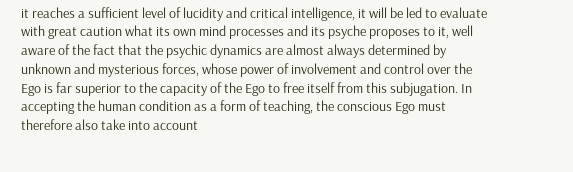it reaches a sufficient level of lucidity and critical intelligence, it will be led to evaluate with great caution what its own mind processes and its psyche proposes to it, well aware of the fact that the psychic dynamics are almost always determined by unknown and mysterious forces, whose power of involvement and control over the Ego is far superior to the capacity of the Ego to free itself from this subjugation. In accepting the human condition as a form of teaching, the conscious Ego must therefore also take into account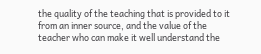the quality of the teaching that is provided to it from an inner source, and the value of the teacher who can make it well understand the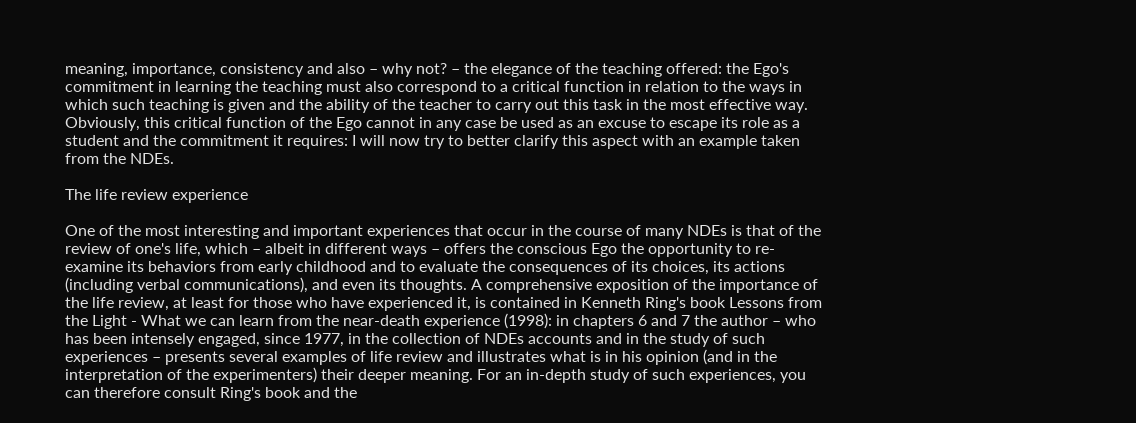meaning, importance, consistency and also – why not? – the elegance of the teaching offered: the Ego's commitment in learning the teaching must also correspond to a critical function in relation to the ways in which such teaching is given and the ability of the teacher to carry out this task in the most effective way. Obviously, this critical function of the Ego cannot in any case be used as an excuse to escape its role as a student and the commitment it requires: I will now try to better clarify this aspect with an example taken from the NDEs.

The life review experience

One of the most interesting and important experiences that occur in the course of many NDEs is that of the review of one's life, which – albeit in different ways – offers the conscious Ego the opportunity to re-examine its behaviors from early childhood and to evaluate the consequences of its choices, its actions (including verbal communications), and even its thoughts. A comprehensive exposition of the importance of the life review, at least for those who have experienced it, is contained in Kenneth Ring's book Lessons from the Light - What we can learn from the near-death experience (1998): in chapters 6 and 7 the author – who has been intensely engaged, since 1977, in the collection of NDEs accounts and in the study of such experiences – presents several examples of life review and illustrates what is in his opinion (and in the interpretation of the experimenters) their deeper meaning. For an in-depth study of such experiences, you can therefore consult Ring's book and the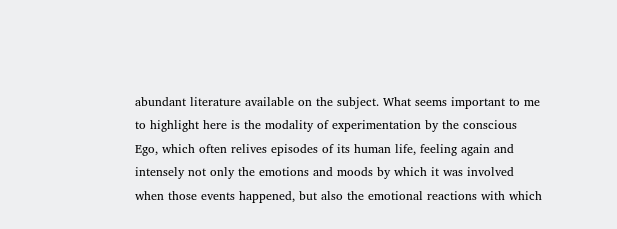abundant literature available on the subject. What seems important to me to highlight here is the modality of experimentation by the conscious Ego, which often relives episodes of its human life, feeling again and intensely not only the emotions and moods by which it was involved when those events happened, but also the emotional reactions with which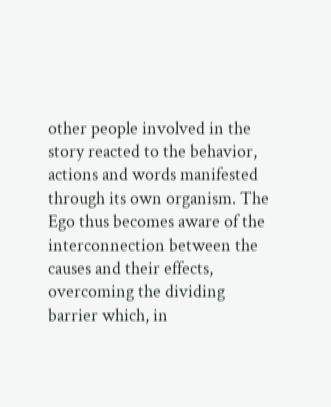other people involved in the story reacted to the behavior, actions and words manifested through its own organism. The Ego thus becomes aware of the interconnection between the causes and their effects, overcoming the dividing barrier which, in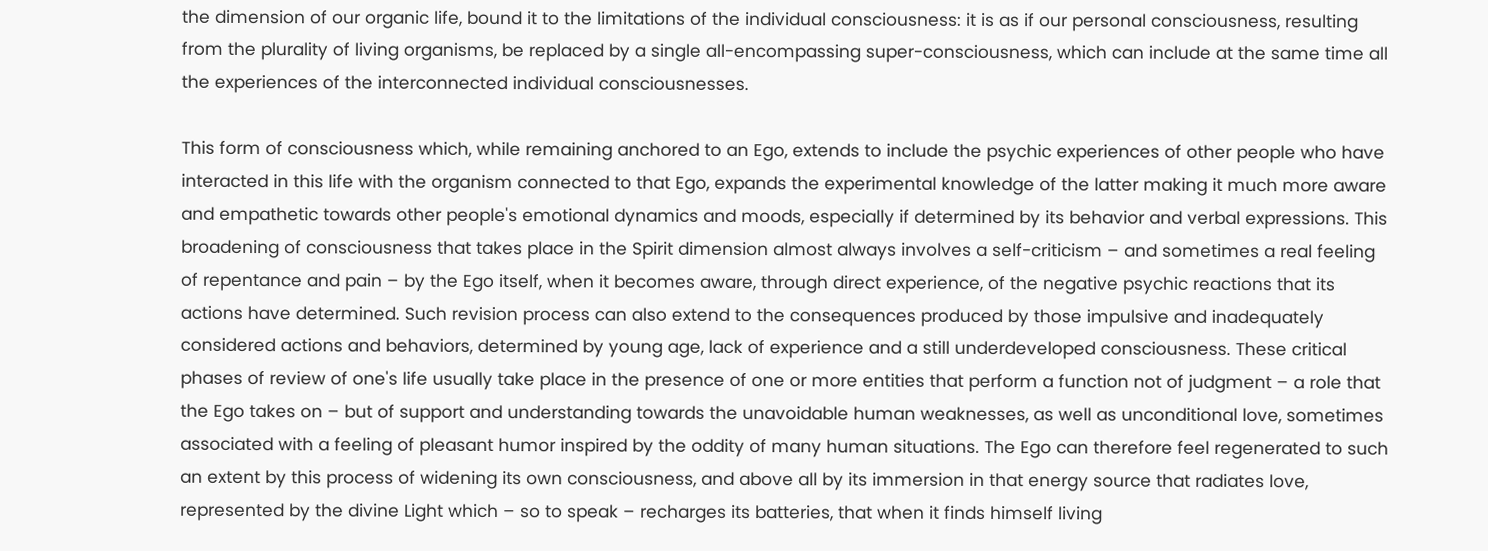the dimension of our organic life, bound it to the limitations of the individual consciousness: it is as if our personal consciousness, resulting from the plurality of living organisms, be replaced by a single all-encompassing super-consciousness, which can include at the same time all the experiences of the interconnected individual consciousnesses.

This form of consciousness which, while remaining anchored to an Ego, extends to include the psychic experiences of other people who have interacted in this life with the organism connected to that Ego, expands the experimental knowledge of the latter making it much more aware and empathetic towards other people's emotional dynamics and moods, especially if determined by its behavior and verbal expressions. This broadening of consciousness that takes place in the Spirit dimension almost always involves a self-criticism – and sometimes a real feeling of repentance and pain – by the Ego itself, when it becomes aware, through direct experience, of the negative psychic reactions that its actions have determined. Such revision process can also extend to the consequences produced by those impulsive and inadequately considered actions and behaviors, determined by young age, lack of experience and a still underdeveloped consciousness. These critical phases of review of one's life usually take place in the presence of one or more entities that perform a function not of judgment – a role that the Ego takes on – but of support and understanding towards the unavoidable human weaknesses, as well as unconditional love, sometimes associated with a feeling of pleasant humor inspired by the oddity of many human situations. The Ego can therefore feel regenerated to such an extent by this process of widening its own consciousness, and above all by its immersion in that energy source that radiates love, represented by the divine Light which – so to speak – recharges its batteries, that when it finds himself living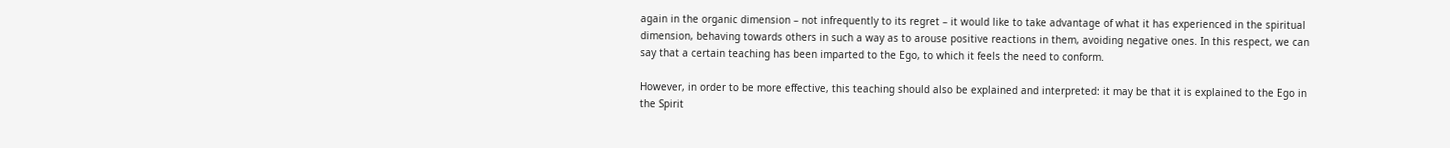again in the organic dimension – not infrequently to its regret – it would like to take advantage of what it has experienced in the spiritual dimension, behaving towards others in such a way as to arouse positive reactions in them, avoiding negative ones. In this respect, we can say that a certain teaching has been imparted to the Ego, to which it feels the need to conform.

However, in order to be more effective, this teaching should also be explained and interpreted: it may be that it is explained to the Ego in the Spirit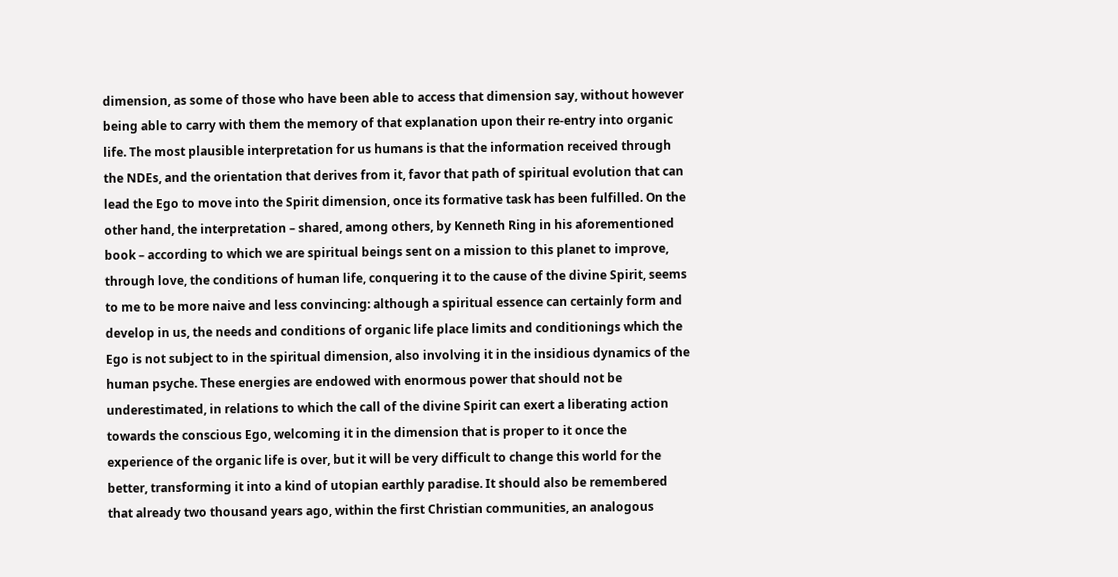dimension, as some of those who have been able to access that dimension say, without however being able to carry with them the memory of that explanation upon their re-entry into organic life. The most plausible interpretation for us humans is that the information received through the NDEs, and the orientation that derives from it, favor that path of spiritual evolution that can lead the Ego to move into the Spirit dimension, once its formative task has been fulfilled. On the other hand, the interpretation – shared, among others, by Kenneth Ring in his aforementioned book – according to which we are spiritual beings sent on a mission to this planet to improve, through love, the conditions of human life, conquering it to the cause of the divine Spirit, seems to me to be more naive and less convincing: although a spiritual essence can certainly form and develop in us, the needs and conditions of organic life place limits and conditionings which the Ego is not subject to in the spiritual dimension, also involving it in the insidious dynamics of the human psyche. These energies are endowed with enormous power that should not be underestimated, in relations to which the call of the divine Spirit can exert a liberating action towards the conscious Ego, welcoming it in the dimension that is proper to it once the experience of the organic life is over, but it will be very difficult to change this world for the better, transforming it into a kind of utopian earthly paradise. It should also be remembered that already two thousand years ago, within the first Christian communities, an analogous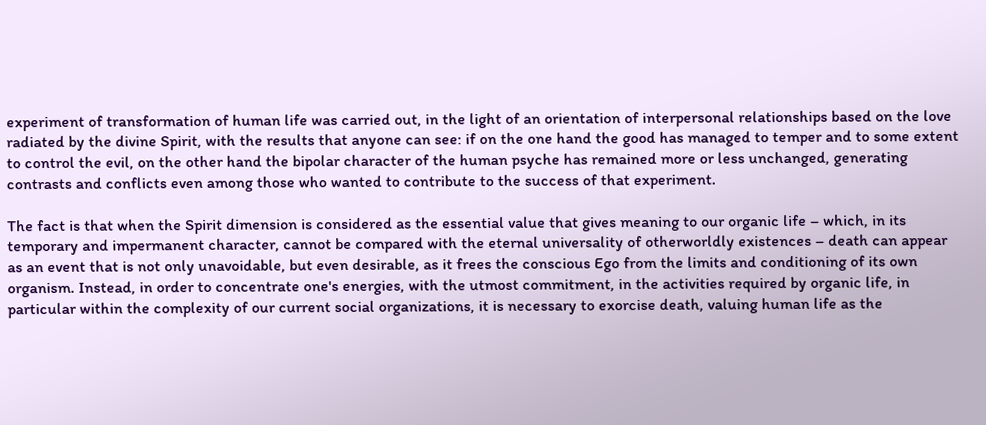experiment of transformation of human life was carried out, in the light of an orientation of interpersonal relationships based on the love radiated by the divine Spirit, with the results that anyone can see: if on the one hand the good has managed to temper and to some extent to control the evil, on the other hand the bipolar character of the human psyche has remained more or less unchanged, generating contrasts and conflicts even among those who wanted to contribute to the success of that experiment.

The fact is that when the Spirit dimension is considered as the essential value that gives meaning to our organic life – which, in its temporary and impermanent character, cannot be compared with the eternal universality of otherworldly existences – death can appear as an event that is not only unavoidable, but even desirable, as it frees the conscious Ego from the limits and conditioning of its own organism. Instead, in order to concentrate one's energies, with the utmost commitment, in the activities required by organic life, in particular within the complexity of our current social organizations, it is necessary to exorcise death, valuing human life as the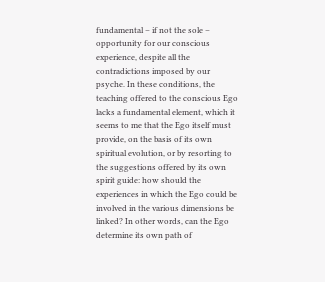fundamental – if not the sole – opportunity for our conscious experience, despite all the contradictions imposed by our psyche. In these conditions, the teaching offered to the conscious Ego lacks a fundamental element, which it seems to me that the Ego itself must provide, on the basis of its own spiritual evolution, or by resorting to the suggestions offered by its own spirit guide: how should the experiences in which the Ego could be involved in the various dimensions be linked? In other words, can the Ego determine its own path of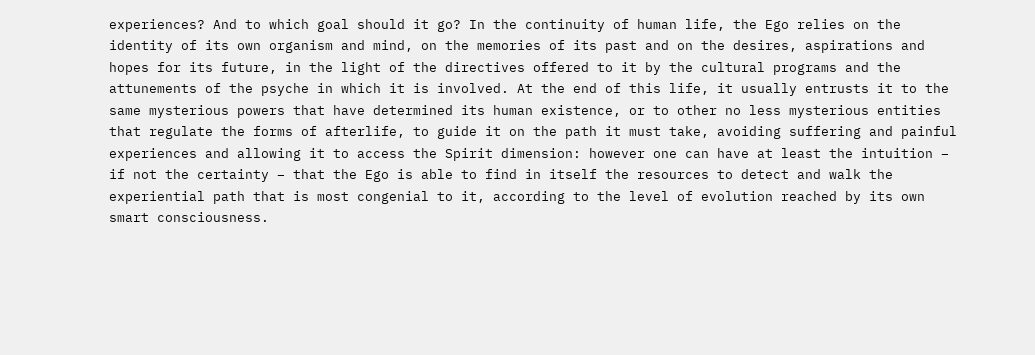experiences? And to which goal should it go? In the continuity of human life, the Ego relies on the identity of its own organism and mind, on the memories of its past and on the desires, aspirations and hopes for its future, in the light of the directives offered to it by the cultural programs and the attunements of the psyche in which it is involved. At the end of this life, it usually entrusts it to the same mysterious powers that have determined its human existence, or to other no less mysterious entities that regulate the forms of afterlife, to guide it on the path it must take, avoiding suffering and painful experiences and allowing it to access the Spirit dimension: however one can have at least the intuition – if not the certainty – that the Ego is able to find in itself the resources to detect and walk the experiential path that is most congenial to it, according to the level of evolution reached by its own smart consciousness.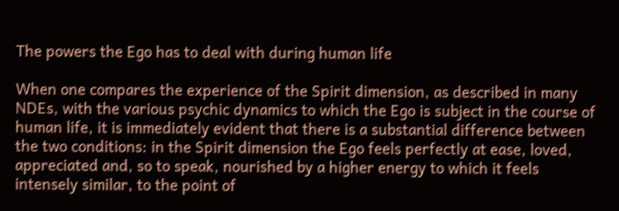The powers the Ego has to deal with during human life

When one compares the experience of the Spirit dimension, as described in many NDEs, with the various psychic dynamics to which the Ego is subject in the course of human life, it is immediately evident that there is a substantial difference between the two conditions: in the Spirit dimension the Ego feels perfectly at ease, loved, appreciated and, so to speak, nourished by a higher energy to which it feels intensely similar, to the point of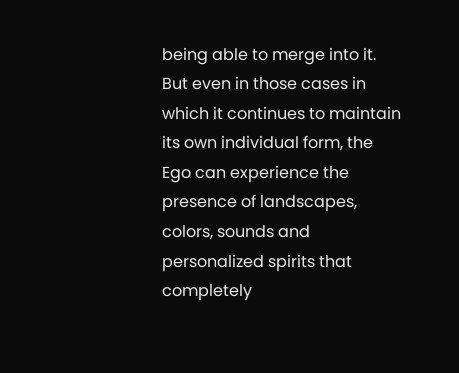being able to merge into it. But even in those cases in which it continues to maintain its own individual form, the Ego can experience the presence of landscapes, colors, sounds and personalized spirits that completely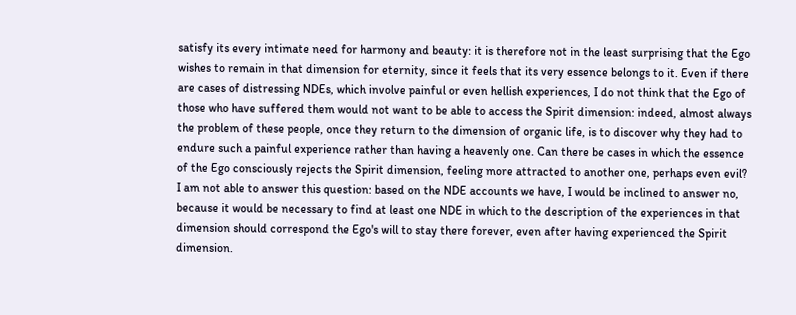satisfy its every intimate need for harmony and beauty: it is therefore not in the least surprising that the Ego wishes to remain in that dimension for eternity, since it feels that its very essence belongs to it. Even if there are cases of distressing NDEs, which involve painful or even hellish experiences, I do not think that the Ego of those who have suffered them would not want to be able to access the Spirit dimension: indeed, almost always the problem of these people, once they return to the dimension of organic life, is to discover why they had to endure such a painful experience rather than having a heavenly one. Can there be cases in which the essence of the Ego consciously rejects the Spirit dimension, feeling more attracted to another one, perhaps even evil? I am not able to answer this question: based on the NDE accounts we have, I would be inclined to answer no, because it would be necessary to find at least one NDE in which to the description of the experiences in that dimension should correspond the Ego's will to stay there forever, even after having experienced the Spirit dimension.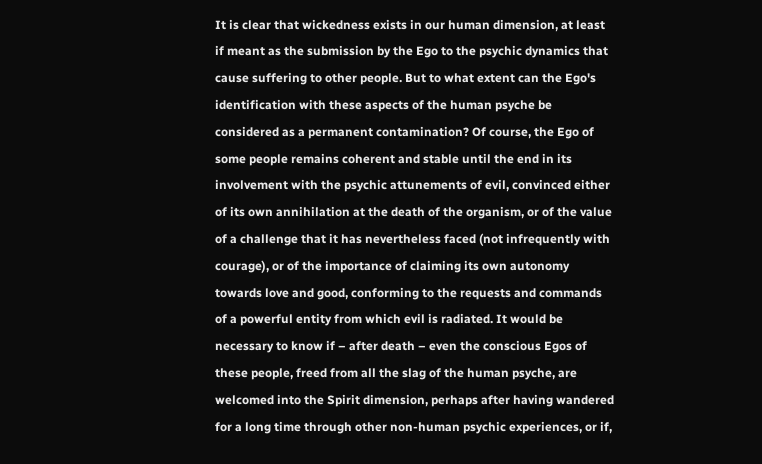It is clear that wickedness exists in our human dimension, at least if meant as the submission by the Ego to the psychic dynamics that cause suffering to other people. But to what extent can the Ego's identification with these aspects of the human psyche be considered as a permanent contamination? Of course, the Ego of some people remains coherent and stable until the end in its involvement with the psychic attunements of evil, convinced either of its own annihilation at the death of the organism, or of the value of a challenge that it has nevertheless faced (not infrequently with courage), or of the importance of claiming its own autonomy towards love and good, conforming to the requests and commands of a powerful entity from which evil is radiated. It would be necessary to know if – after death – even the conscious Egos of these people, freed from all the slag of the human psyche, are welcomed into the Spirit dimension, perhaps after having wandered for a long time through other non-human psychic experiences, or if,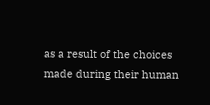as a result of the choices made during their human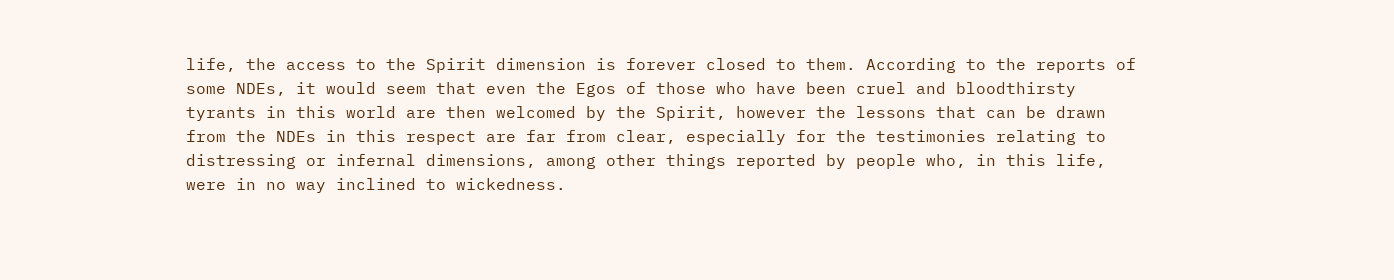life, the access to the Spirit dimension is forever closed to them. According to the reports of some NDEs, it would seem that even the Egos of those who have been cruel and bloodthirsty tyrants in this world are then welcomed by the Spirit, however the lessons that can be drawn from the NDEs in this respect are far from clear, especially for the testimonies relating to distressing or infernal dimensions, among other things reported by people who, in this life, were in no way inclined to wickedness.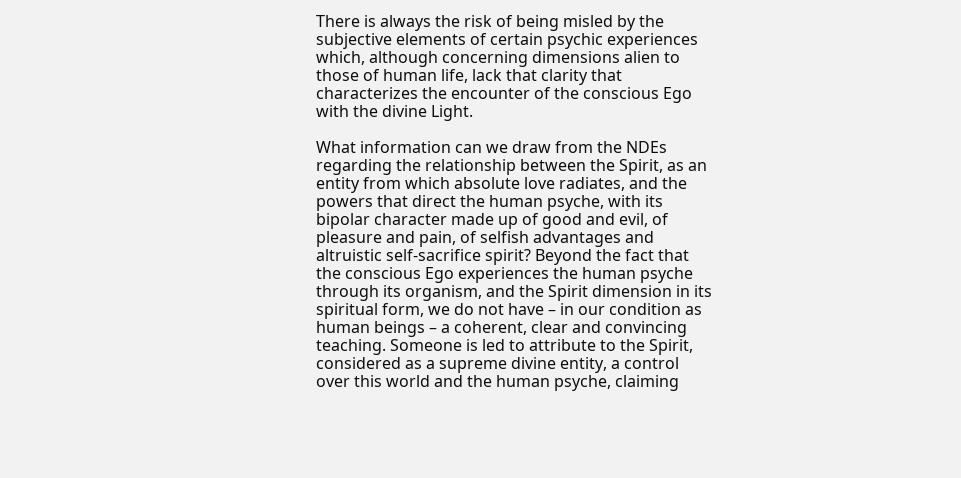There is always the risk of being misled by the subjective elements of certain psychic experiences which, although concerning dimensions alien to those of human life, lack that clarity that characterizes the encounter of the conscious Ego with the divine Light.

What information can we draw from the NDEs regarding the relationship between the Spirit, as an entity from which absolute love radiates, and the powers that direct the human psyche, with its bipolar character made up of good and evil, of pleasure and pain, of selfish advantages and altruistic self-sacrifice spirit? Beyond the fact that the conscious Ego experiences the human psyche through its organism, and the Spirit dimension in its spiritual form, we do not have – in our condition as human beings – a coherent, clear and convincing teaching. Someone is led to attribute to the Spirit, considered as a supreme divine entity, a control over this world and the human psyche, claiming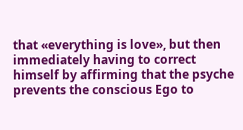that «everything is love», but then immediately having to correct himself by affirming that the psyche prevents the conscious Ego to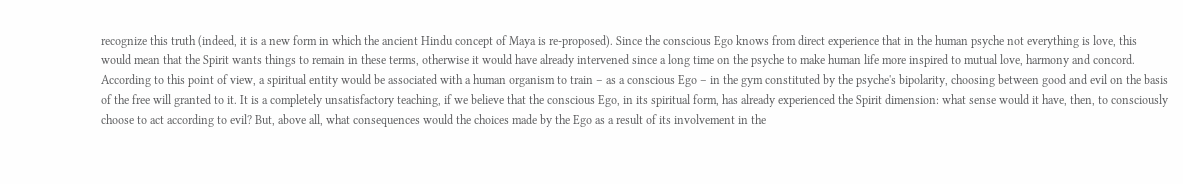recognize this truth (indeed, it is a new form in which the ancient Hindu concept of Maya is re-proposed). Since the conscious Ego knows from direct experience that in the human psyche not everything is love, this would mean that the Spirit wants things to remain in these terms, otherwise it would have already intervened since a long time on the psyche to make human life more inspired to mutual love, harmony and concord. According to this point of view, a spiritual entity would be associated with a human organism to train – as a conscious Ego – in the gym constituted by the psyche's bipolarity, choosing between good and evil on the basis of the free will granted to it. It is a completely unsatisfactory teaching, if we believe that the conscious Ego, in its spiritual form, has already experienced the Spirit dimension: what sense would it have, then, to consciously choose to act according to evil? But, above all, what consequences would the choices made by the Ego as a result of its involvement in the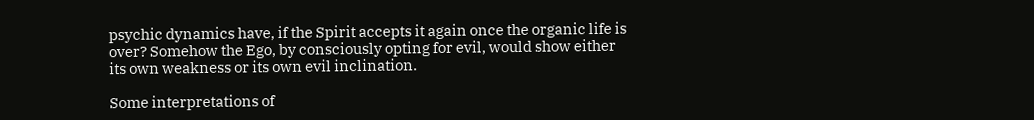psychic dynamics have, if the Spirit accepts it again once the organic life is over? Somehow the Ego, by consciously opting for evil, would show either its own weakness or its own evil inclination.

Some interpretations of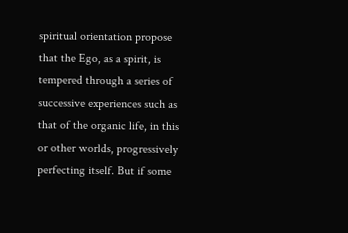spiritual orientation propose that the Ego, as a spirit, is tempered through a series of successive experiences such as that of the organic life, in this or other worlds, progressively perfecting itself. But if some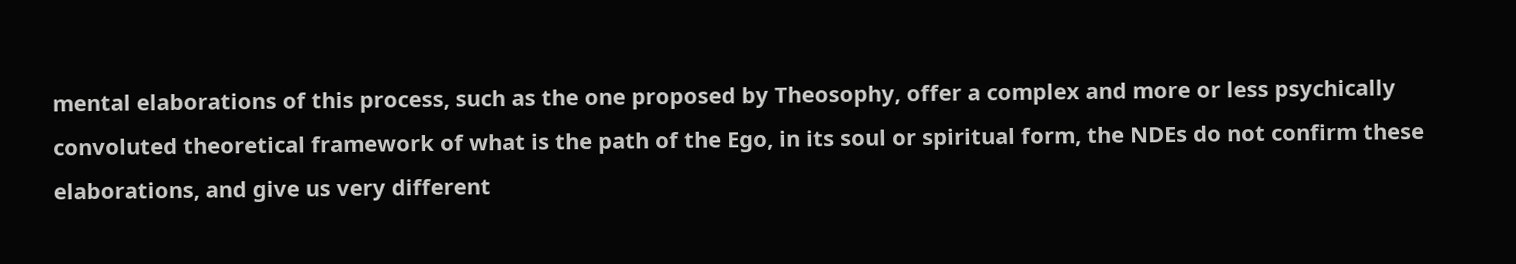mental elaborations of this process, such as the one proposed by Theosophy, offer a complex and more or less psychically convoluted theoretical framework of what is the path of the Ego, in its soul or spiritual form, the NDEs do not confirm these elaborations, and give us very different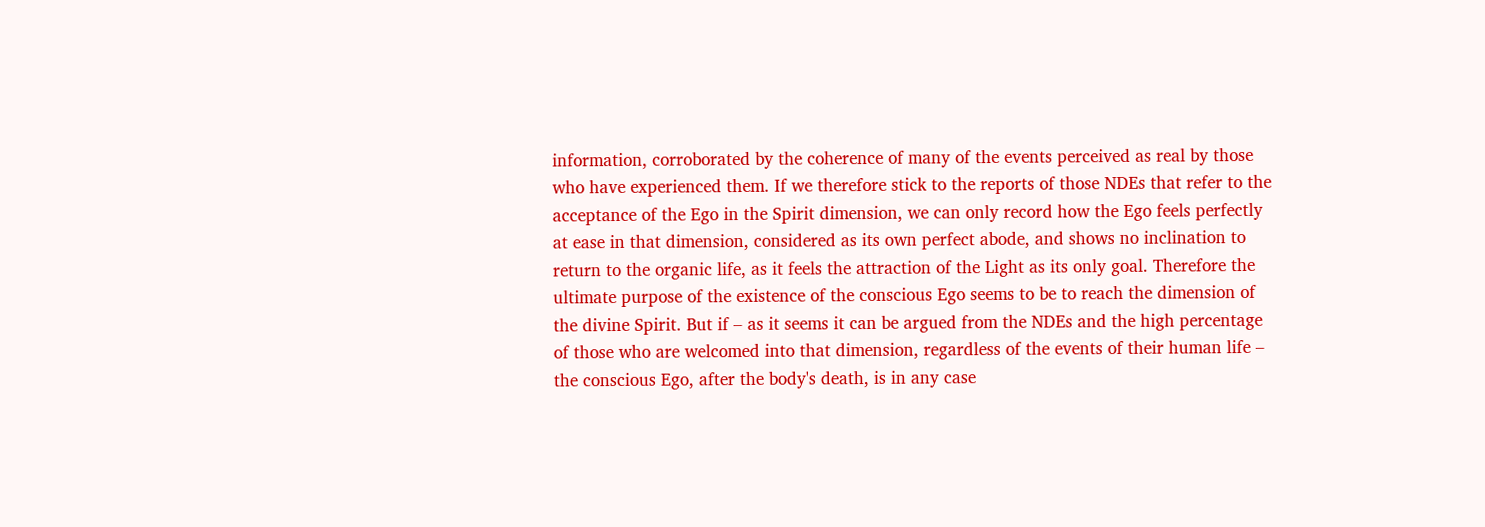information, corroborated by the coherence of many of the events perceived as real by those who have experienced them. If we therefore stick to the reports of those NDEs that refer to the acceptance of the Ego in the Spirit dimension, we can only record how the Ego feels perfectly at ease in that dimension, considered as its own perfect abode, and shows no inclination to return to the organic life, as it feels the attraction of the Light as its only goal. Therefore the ultimate purpose of the existence of the conscious Ego seems to be to reach the dimension of the divine Spirit. But if – as it seems it can be argued from the NDEs and the high percentage of those who are welcomed into that dimension, regardless of the events of their human life – the conscious Ego, after the body's death, is in any case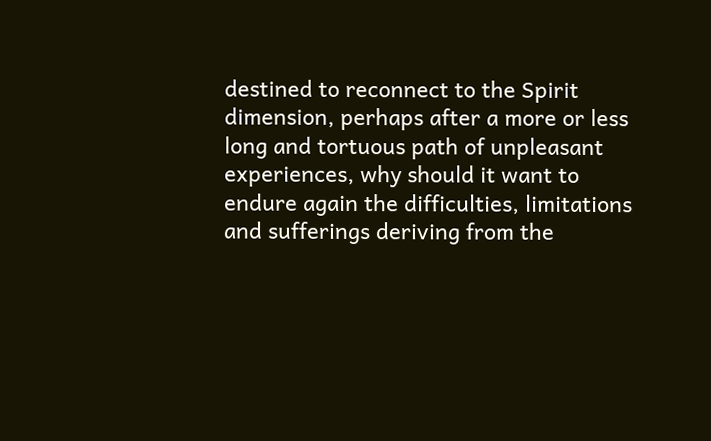destined to reconnect to the Spirit dimension, perhaps after a more or less long and tortuous path of unpleasant experiences, why should it want to endure again the difficulties, limitations and sufferings deriving from the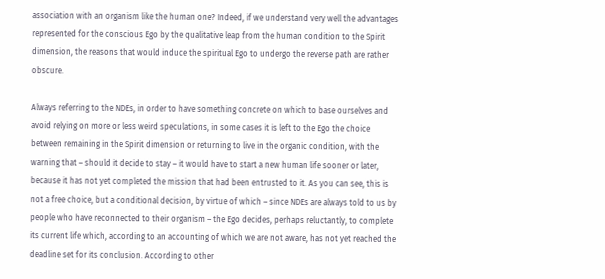association with an organism like the human one? Indeed, if we understand very well the advantages represented for the conscious Ego by the qualitative leap from the human condition to the Spirit dimension, the reasons that would induce the spiritual Ego to undergo the reverse path are rather obscure.

Always referring to the NDEs, in order to have something concrete on which to base ourselves and avoid relying on more or less weird speculations, in some cases it is left to the Ego the choice between remaining in the Spirit dimension or returning to live in the organic condition, with the warning that – should it decide to stay – it would have to start a new human life sooner or later, because it has not yet completed the mission that had been entrusted to it. As you can see, this is not a free choice, but a conditional decision, by virtue of which – since NDEs are always told to us by people who have reconnected to their organism – the Ego decides, perhaps reluctantly, to complete its current life which, according to an accounting of which we are not aware, has not yet reached the deadline set for its conclusion. According to other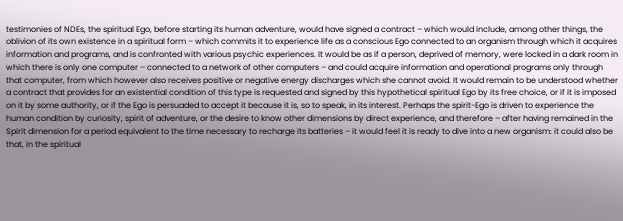testimonies of NDEs, the spiritual Ego, before starting its human adventure, would have signed a contract – which would include, among other things, the oblivion of its own existence in a spiritual form – which commits it to experience life as a conscious Ego connected to an organism through which it acquires information and programs, and is confronted with various psychic experiences. It would be as if a person, deprived of memory, were locked in a dark room in which there is only one computer – connected to a network of other computers – and could acquire information and operational programs only through that computer, from which however also receives positive or negative energy discharges which she cannot avoid. It would remain to be understood whether a contract that provides for an existential condition of this type is requested and signed by this hypothetical spiritual Ego by its free choice, or if it is imposed on it by some authority, or if the Ego is persuaded to accept it because it is, so to speak, in its interest. Perhaps the spirit-Ego is driven to experience the human condition by curiosity, spirit of adventure, or the desire to know other dimensions by direct experience, and therefore – after having remained in the Spirit dimension for a period equivalent to the time necessary to recharge its batteries – it would feel it is ready to dive into a new organism: it could also be that, in the spiritual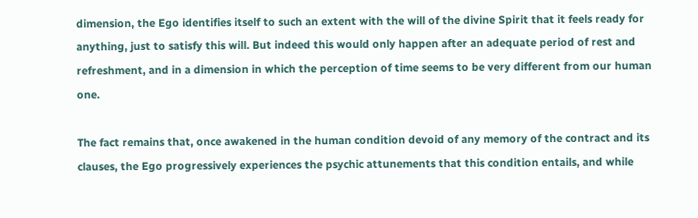dimension, the Ego identifies itself to such an extent with the will of the divine Spirit that it feels ready for anything, just to satisfy this will. But indeed this would only happen after an adequate period of rest and refreshment, and in a dimension in which the perception of time seems to be very different from our human one.

The fact remains that, once awakened in the human condition devoid of any memory of the contract and its clauses, the Ego progressively experiences the psychic attunements that this condition entails, and while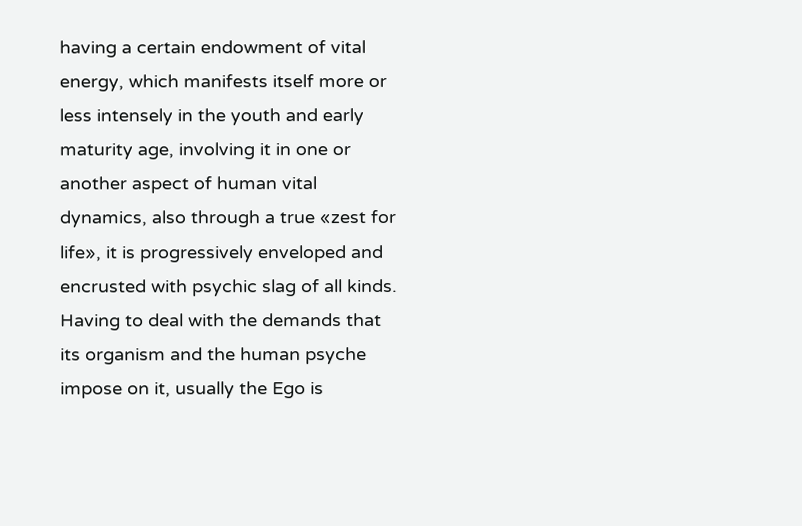having a certain endowment of vital energy, which manifests itself more or less intensely in the youth and early maturity age, involving it in one or another aspect of human vital dynamics, also through a true «zest for life», it is progressively enveloped and encrusted with psychic slag of all kinds. Having to deal with the demands that its organism and the human psyche impose on it, usually the Ego is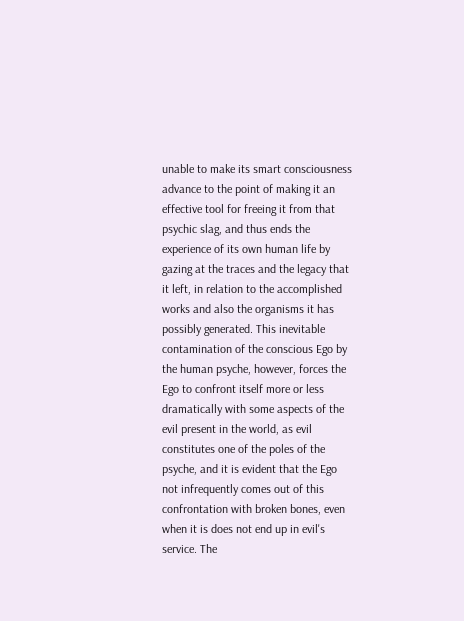unable to make its smart consciousness advance to the point of making it an effective tool for freeing it from that psychic slag, and thus ends the experience of its own human life by gazing at the traces and the legacy that it left, in relation to the accomplished works and also the organisms it has possibly generated. This inevitable contamination of the conscious Ego by the human psyche, however, forces the Ego to confront itself more or less dramatically with some aspects of the evil present in the world, as evil constitutes one of the poles of the psyche, and it is evident that the Ego not infrequently comes out of this confrontation with broken bones, even when it is does not end up in evil's service. The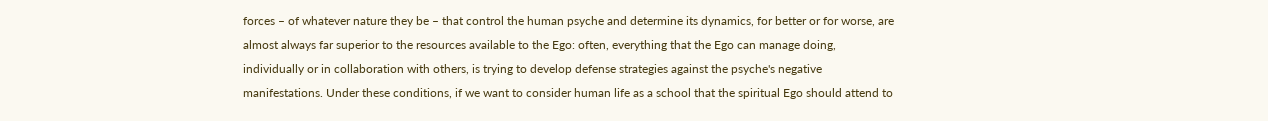forces – of whatever nature they be – that control the human psyche and determine its dynamics, for better or for worse, are almost always far superior to the resources available to the Ego: often, everything that the Ego can manage doing, individually or in collaboration with others, is trying to develop defense strategies against the psyche's negative manifestations. Under these conditions, if we want to consider human life as a school that the spiritual Ego should attend to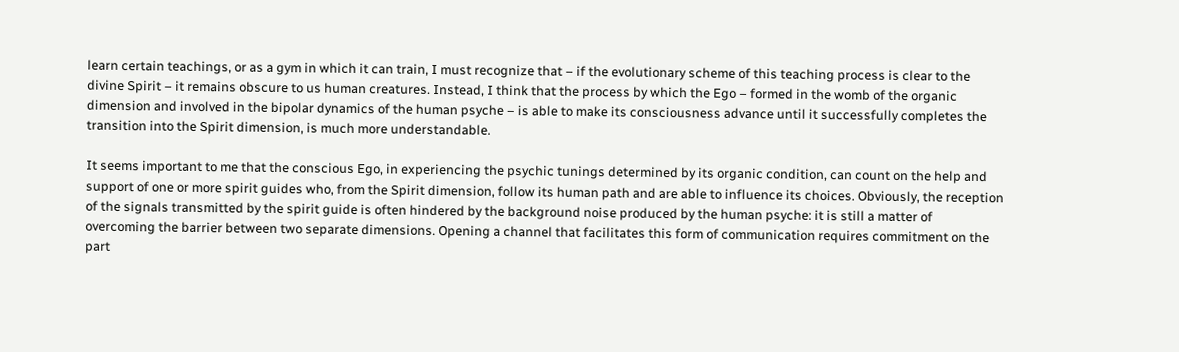learn certain teachings, or as a gym in which it can train, I must recognize that – if the evolutionary scheme of this teaching process is clear to the divine Spirit – it remains obscure to us human creatures. Instead, I think that the process by which the Ego – formed in the womb of the organic dimension and involved in the bipolar dynamics of the human psyche – is able to make its consciousness advance until it successfully completes the transition into the Spirit dimension, is much more understandable.

It seems important to me that the conscious Ego, in experiencing the psychic tunings determined by its organic condition, can count on the help and support of one or more spirit guides who, from the Spirit dimension, follow its human path and are able to influence its choices. Obviously, the reception of the signals transmitted by the spirit guide is often hindered by the background noise produced by the human psyche: it is still a matter of overcoming the barrier between two separate dimensions. Opening a channel that facilitates this form of communication requires commitment on the part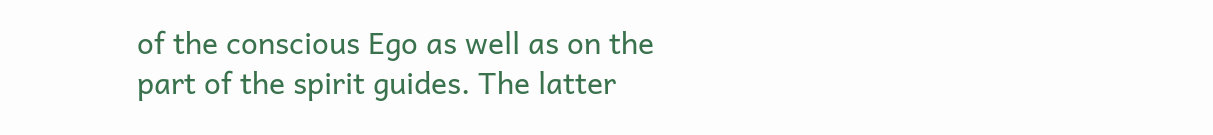of the conscious Ego as well as on the part of the spirit guides. The latter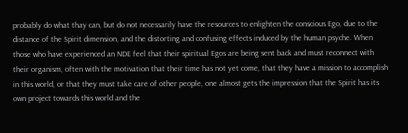probably do what thay can, but do not necessarily have the resources to enlighten the conscious Ego, due to the distance of the Spirit dimension, and the distorting and confusing effects induced by the human psyche. When those who have experienced an NDE feel that their spiritual Egos are being sent back and must reconnect with their organism, often with the motivation that their time has not yet come, that they have a mission to accomplish in this world, or that they must take care of other people, one almost gets the impression that the Spirit has its own project towards this world and the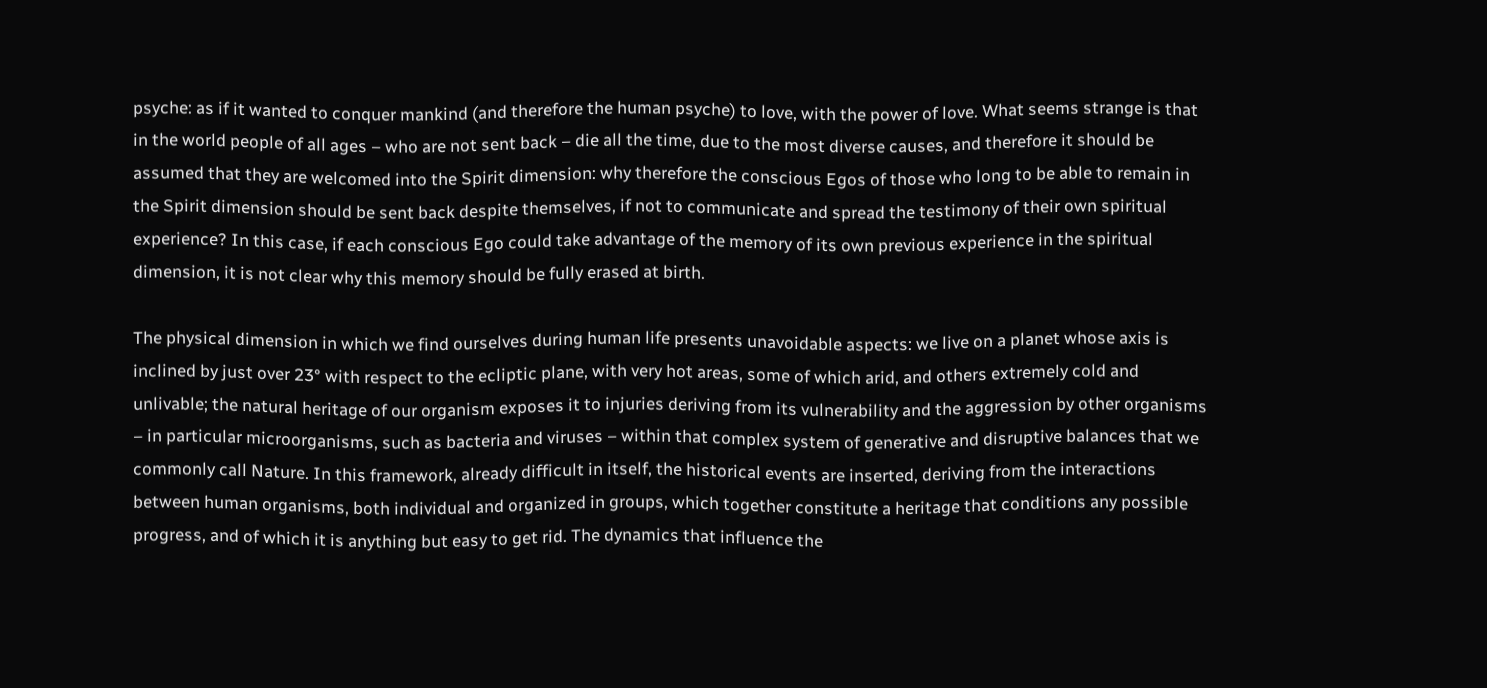psyche: as if it wanted to conquer mankind (and therefore the human psyche) to love, with the power of love. What seems strange is that in the world people of all ages – who are not sent back – die all the time, due to the most diverse causes, and therefore it should be assumed that they are welcomed into the Spirit dimension: why therefore the conscious Egos of those who long to be able to remain in the Spirit dimension should be sent back despite themselves, if not to communicate and spread the testimony of their own spiritual experience? In this case, if each conscious Ego could take advantage of the memory of its own previous experience in the spiritual dimension, it is not clear why this memory should be fully erased at birth.

The physical dimension in which we find ourselves during human life presents unavoidable aspects: we live on a planet whose axis is inclined by just over 23° with respect to the ecliptic plane, with very hot areas, some of which arid, and others extremely cold and unlivable; the natural heritage of our organism exposes it to injuries deriving from its vulnerability and the aggression by other organisms – in particular microorganisms, such as bacteria and viruses – within that complex system of generative and disruptive balances that we commonly call Nature. In this framework, already difficult in itself, the historical events are inserted, deriving from the interactions between human organisms, both individual and organized in groups, which together constitute a heritage that conditions any possible progress, and of which it is anything but easy to get rid. The dynamics that influence the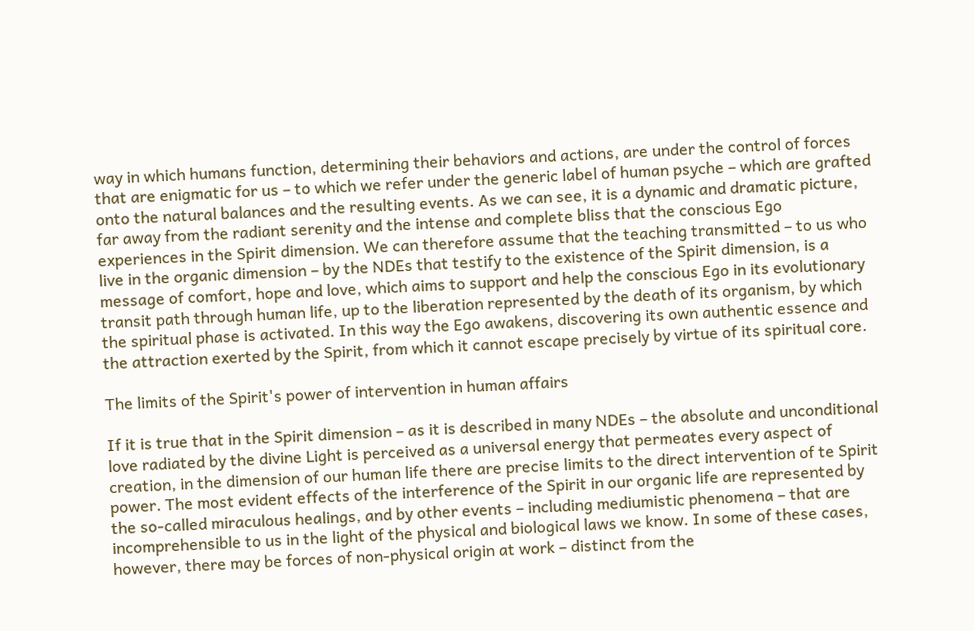way in which humans function, determining their behaviors and actions, are under the control of forces that are enigmatic for us – to which we refer under the generic label of human psyche – which are grafted onto the natural balances and the resulting events. As we can see, it is a dynamic and dramatic picture, far away from the radiant serenity and the intense and complete bliss that the conscious Ego experiences in the Spirit dimension. We can therefore assume that the teaching transmitted – to us who live in the organic dimension – by the NDEs that testify to the existence of the Spirit dimension, is a message of comfort, hope and love, which aims to support and help the conscious Ego in its evolutionary transit path through human life, up to the liberation represented by the death of its organism, by which the spiritual phase is activated. In this way the Ego awakens, discovering its own authentic essence and the attraction exerted by the Spirit, from which it cannot escape precisely by virtue of its spiritual core.

The limits of the Spirit's power of intervention in human affairs

If it is true that in the Spirit dimension – as it is described in many NDEs – the absolute and unconditional love radiated by the divine Light is perceived as a universal energy that permeates every aspect of creation, in the dimension of our human life there are precise limits to the direct intervention of te Spirit power. The most evident effects of the interference of the Spirit in our organic life are represented by the so-called miraculous healings, and by other events – including mediumistic phenomena – that are incomprehensible to us in the light of the physical and biological laws we know. In some of these cases, however, there may be forces of non-physical origin at work – distinct from the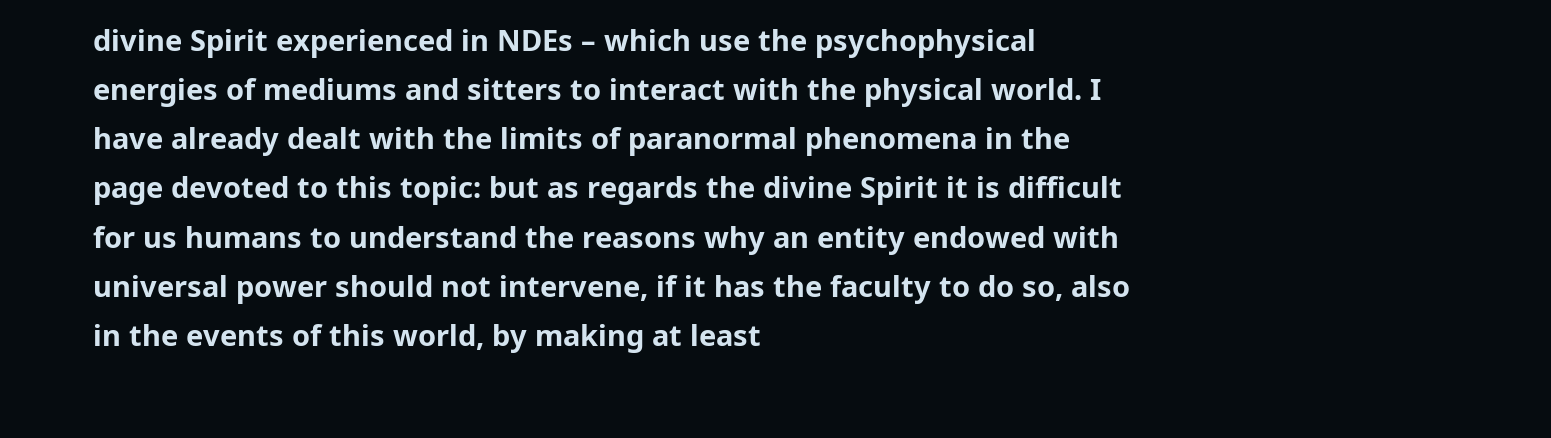divine Spirit experienced in NDEs – which use the psychophysical energies of mediums and sitters to interact with the physical world. I have already dealt with the limits of paranormal phenomena in the page devoted to this topic: but as regards the divine Spirit it is difficult for us humans to understand the reasons why an entity endowed with universal power should not intervene, if it has the faculty to do so, also in the events of this world, by making at least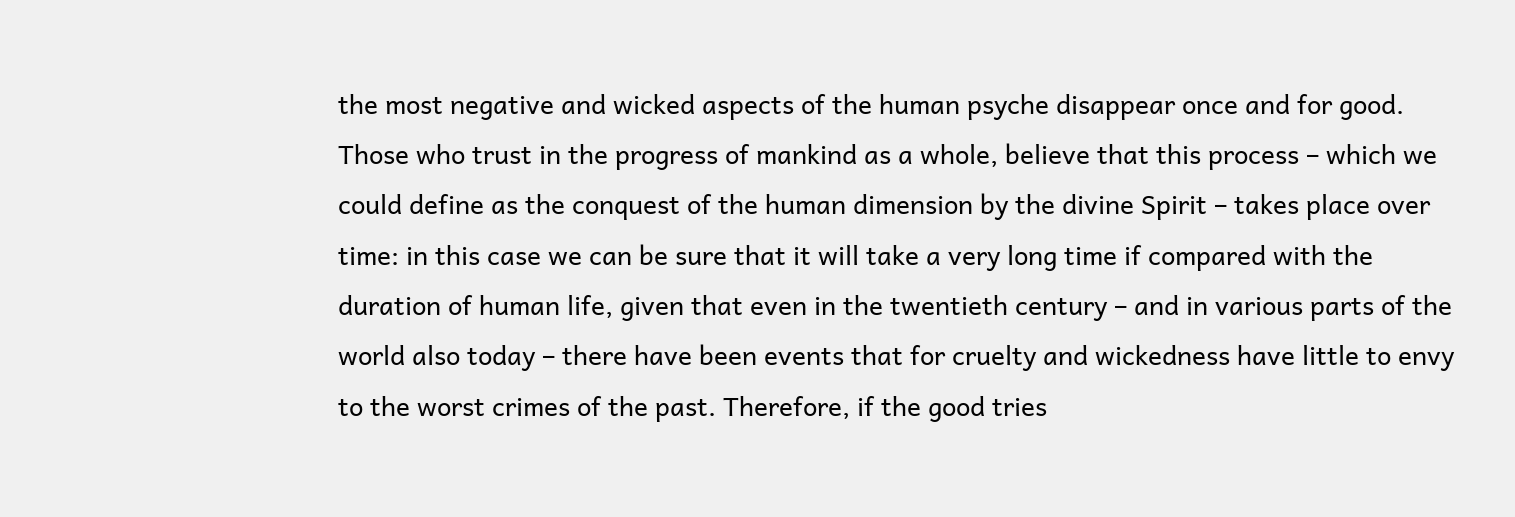the most negative and wicked aspects of the human psyche disappear once and for good. Those who trust in the progress of mankind as a whole, believe that this process – which we could define as the conquest of the human dimension by the divine Spirit – takes place over time: in this case we can be sure that it will take a very long time if compared with the duration of human life, given that even in the twentieth century – and in various parts of the world also today – there have been events that for cruelty and wickedness have little to envy to the worst crimes of the past. Therefore, if the good tries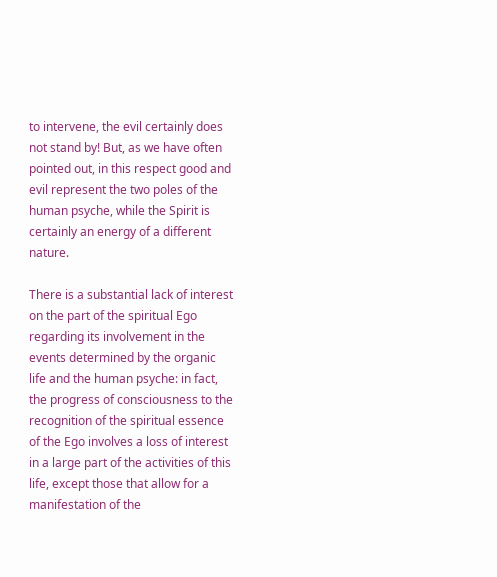to intervene, the evil certainly does not stand by! But, as we have often pointed out, in this respect good and evil represent the two poles of the human psyche, while the Spirit is certainly an energy of a different nature.

There is a substantial lack of interest on the part of the spiritual Ego regarding its involvement in the events determined by the organic life and the human psyche: in fact, the progress of consciousness to the recognition of the spiritual essence of the Ego involves a loss of interest in a large part of the activities of this life, except those that allow for a manifestation of the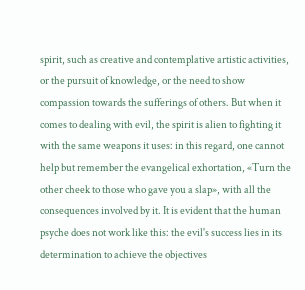spirit, such as creative and contemplative artistic activities, or the pursuit of knowledge, or the need to show compassion towards the sufferings of others. But when it comes to dealing with evil, the spirit is alien to fighting it with the same weapons it uses: in this regard, one cannot help but remember the evangelical exhortation, «Turn the other cheek to those who gave you a slap», with all the consequences involved by it. It is evident that the human psyche does not work like this: the evil's success lies in its determination to achieve the objectives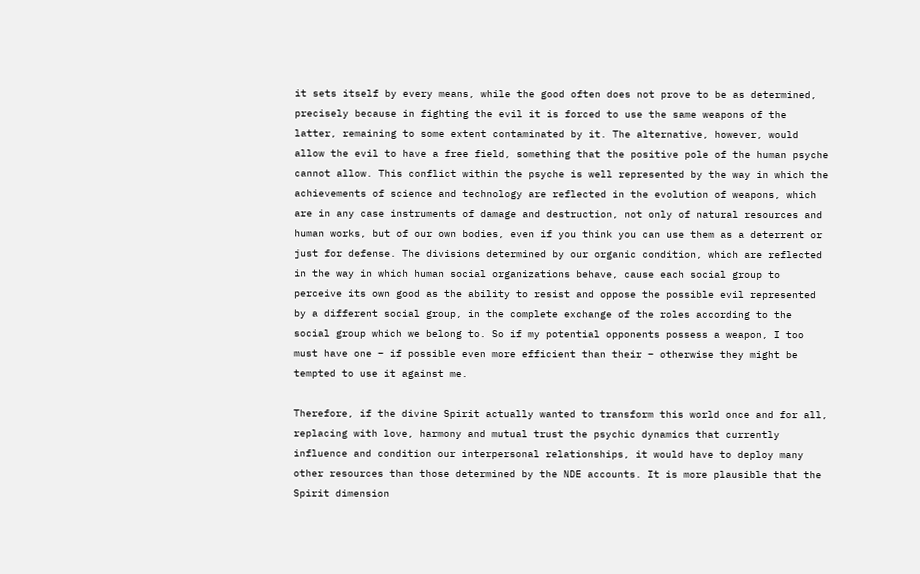it sets itself by every means, while the good often does not prove to be as determined, precisely because in fighting the evil it is forced to use the same weapons of the latter, remaining to some extent contaminated by it. The alternative, however, would allow the evil to have a free field, something that the positive pole of the human psyche cannot allow. This conflict within the psyche is well represented by the way in which the achievements of science and technology are reflected in the evolution of weapons, which are in any case instruments of damage and destruction, not only of natural resources and human works, but of our own bodies, even if you think you can use them as a deterrent or just for defense. The divisions determined by our organic condition, which are reflected in the way in which human social organizations behave, cause each social group to perceive its own good as the ability to resist and oppose the possible evil represented by a different social group, in the complete exchange of the roles according to the social group which we belong to. So if my potential opponents possess a weapon, I too must have one – if possible even more efficient than their – otherwise they might be tempted to use it against me.

Therefore, if the divine Spirit actually wanted to transform this world once and for all, replacing with love, harmony and mutual trust the psychic dynamics that currently influence and condition our interpersonal relationships, it would have to deploy many other resources than those determined by the NDE accounts. It is more plausible that the Spirit dimension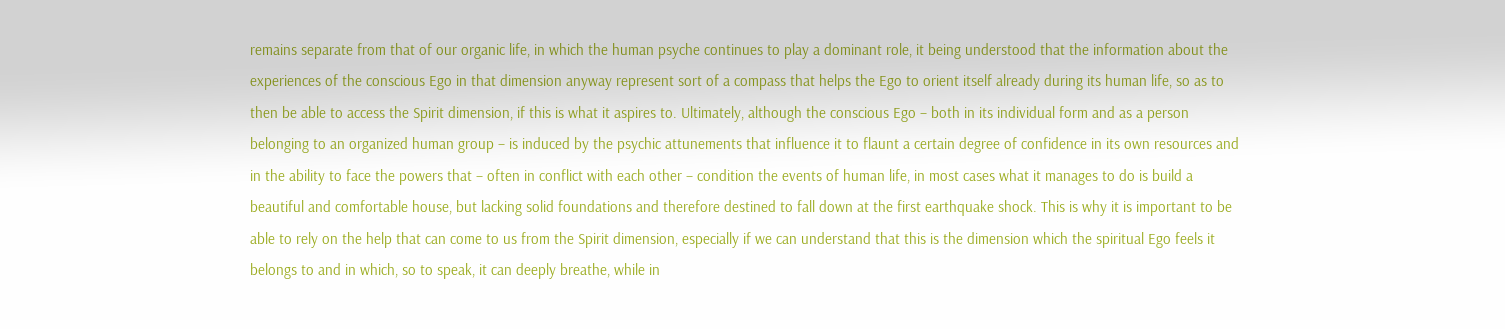remains separate from that of our organic life, in which the human psyche continues to play a dominant role, it being understood that the information about the experiences of the conscious Ego in that dimension anyway represent sort of a compass that helps the Ego to orient itself already during its human life, so as to then be able to access the Spirit dimension, if this is what it aspires to. Ultimately, although the conscious Ego – both in its individual form and as a person belonging to an organized human group – is induced by the psychic attunements that influence it to flaunt a certain degree of confidence in its own resources and in the ability to face the powers that – often in conflict with each other – condition the events of human life, in most cases what it manages to do is build a beautiful and comfortable house, but lacking solid foundations and therefore destined to fall down at the first earthquake shock. This is why it is important to be able to rely on the help that can come to us from the Spirit dimension, especially if we can understand that this is the dimension which the spiritual Ego feels it belongs to and in which, so to speak, it can deeply breathe, while in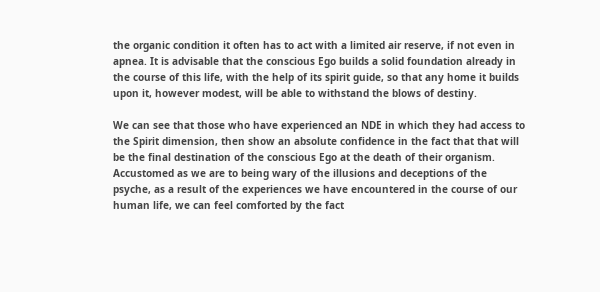the organic condition it often has to act with a limited air reserve, if not even in apnea. It is advisable that the conscious Ego builds a solid foundation already in the course of this life, with the help of its spirit guide, so that any home it builds upon it, however modest, will be able to withstand the blows of destiny.

We can see that those who have experienced an NDE in which they had access to the Spirit dimension, then show an absolute confidence in the fact that that will be the final destination of the conscious Ego at the death of their organism. Accustomed as we are to being wary of the illusions and deceptions of the psyche, as a result of the experiences we have encountered in the course of our human life, we can feel comforted by the fact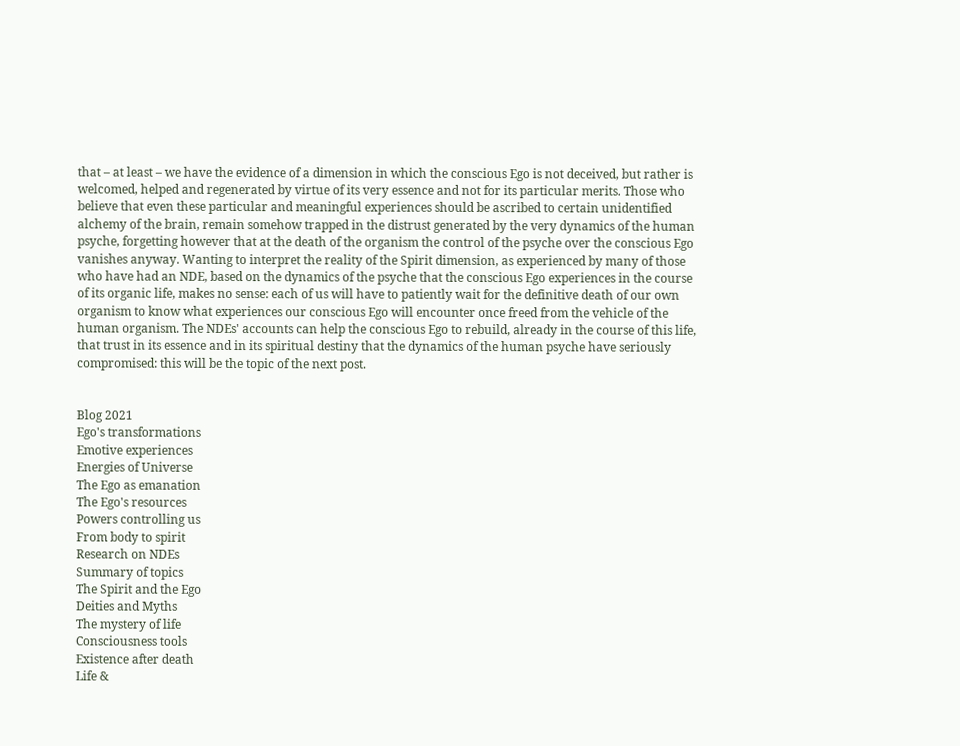that – at least – we have the evidence of a dimension in which the conscious Ego is not deceived, but rather is welcomed, helped and regenerated by virtue of its very essence and not for its particular merits. Those who believe that even these particular and meaningful experiences should be ascribed to certain unidentified alchemy of the brain, remain somehow trapped in the distrust generated by the very dynamics of the human psyche, forgetting however that at the death of the organism the control of the psyche over the conscious Ego vanishes anyway. Wanting to interpret the reality of the Spirit dimension, as experienced by many of those who have had an NDE, based on the dynamics of the psyche that the conscious Ego experiences in the course of its organic life, makes no sense: each of us will have to patiently wait for the definitive death of our own organism to know what experiences our conscious Ego will encounter once freed from the vehicle of the human organism. The NDEs' accounts can help the conscious Ego to rebuild, already in the course of this life, that trust in its essence and in its spiritual destiny that the dynamics of the human psyche have seriously compromised: this will be the topic of the next post.


Blog 2021
Ego's transformations
Emotive experiences
Energies of Universe
The Ego as emanation
The Ego's resources
Powers controlling us
From body to spirit
Research on NDEs
Summary of topics
The Spirit and the Ego
Deities and Myths
The mystery of life
Consciousness tools
Existence after death
Life &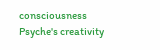consciousness
Psyche's creativity